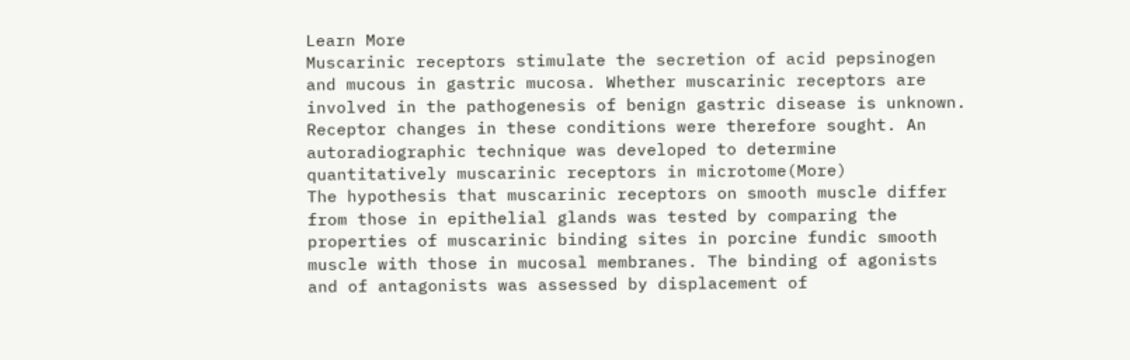Learn More
Muscarinic receptors stimulate the secretion of acid pepsinogen and mucous in gastric mucosa. Whether muscarinic receptors are involved in the pathogenesis of benign gastric disease is unknown. Receptor changes in these conditions were therefore sought. An autoradiographic technique was developed to determine quantitatively muscarinic receptors in microtome(More)
The hypothesis that muscarinic receptors on smooth muscle differ from those in epithelial glands was tested by comparing the properties of muscarinic binding sites in porcine fundic smooth muscle with those in mucosal membranes. The binding of agonists and of antagonists was assessed by displacement of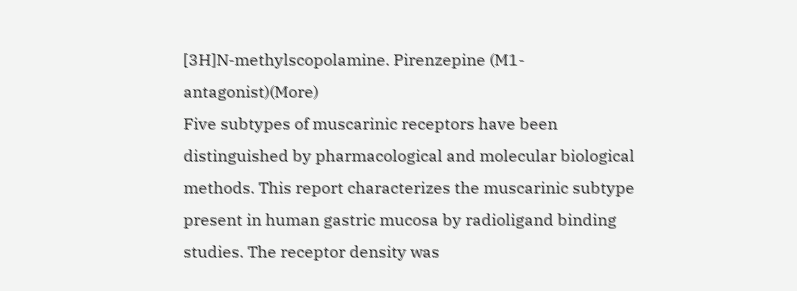[3H]N-methylscopolamine. Pirenzepine (M1-antagonist)(More)
Five subtypes of muscarinic receptors have been distinguished by pharmacological and molecular biological methods. This report characterizes the muscarinic subtype present in human gastric mucosa by radioligand binding studies. The receptor density was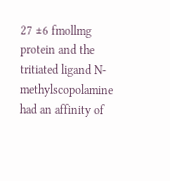27 ±6 fmollmg protein and the tritiated ligand N-methylscopolamine had an affinity of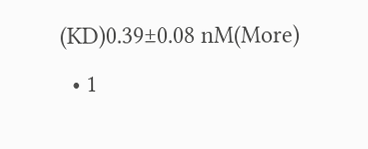(KD)0.39±0.08 nM(More)
  • 1